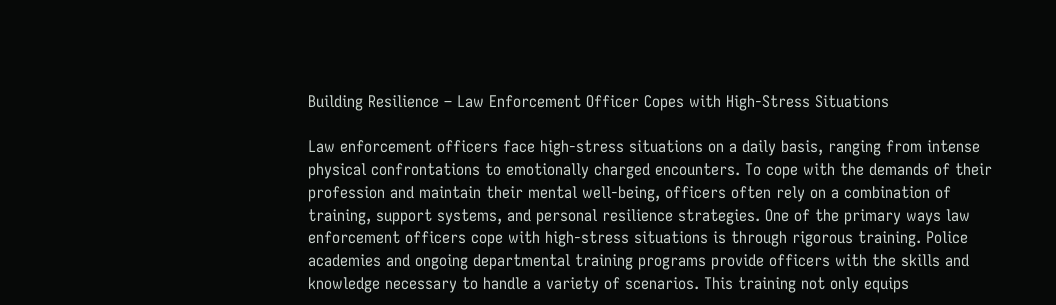Building Resilience – Law Enforcement Officer Copes with High-Stress Situations

Law enforcement officers face high-stress situations on a daily basis, ranging from intense physical confrontations to emotionally charged encounters. To cope with the demands of their profession and maintain their mental well-being, officers often rely on a combination of training, support systems, and personal resilience strategies. One of the primary ways law enforcement officers cope with high-stress situations is through rigorous training. Police academies and ongoing departmental training programs provide officers with the skills and knowledge necessary to handle a variety of scenarios. This training not only equips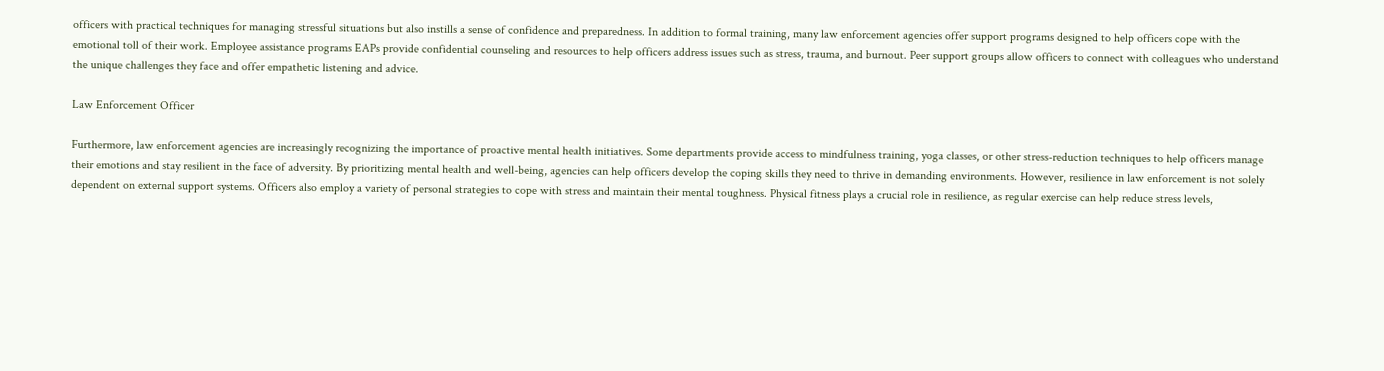officers with practical techniques for managing stressful situations but also instills a sense of confidence and preparedness. In addition to formal training, many law enforcement agencies offer support programs designed to help officers cope with the emotional toll of their work. Employee assistance programs EAPs provide confidential counseling and resources to help officers address issues such as stress, trauma, and burnout. Peer support groups allow officers to connect with colleagues who understand the unique challenges they face and offer empathetic listening and advice.

Law Enforcement Officer

Furthermore, law enforcement agencies are increasingly recognizing the importance of proactive mental health initiatives. Some departments provide access to mindfulness training, yoga classes, or other stress-reduction techniques to help officers manage their emotions and stay resilient in the face of adversity. By prioritizing mental health and well-being, agencies can help officers develop the coping skills they need to thrive in demanding environments. However, resilience in law enforcement is not solely dependent on external support systems. Officers also employ a variety of personal strategies to cope with stress and maintain their mental toughness. Physical fitness plays a crucial role in resilience, as regular exercise can help reduce stress levels,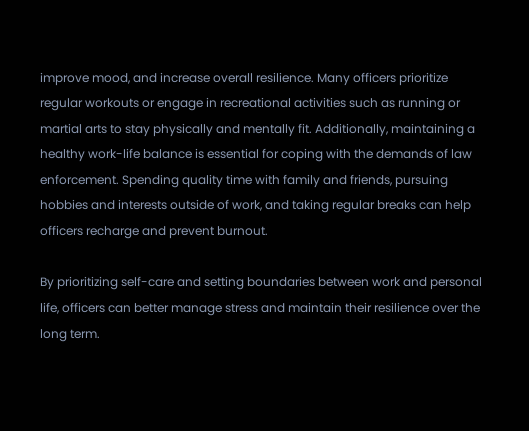improve mood, and increase overall resilience. Many officers prioritize regular workouts or engage in recreational activities such as running or martial arts to stay physically and mentally fit. Additionally, maintaining a healthy work-life balance is essential for coping with the demands of law enforcement. Spending quality time with family and friends, pursuing hobbies and interests outside of work, and taking regular breaks can help officers recharge and prevent burnout.

By prioritizing self-care and setting boundaries between work and personal life, officers can better manage stress and maintain their resilience over the long term.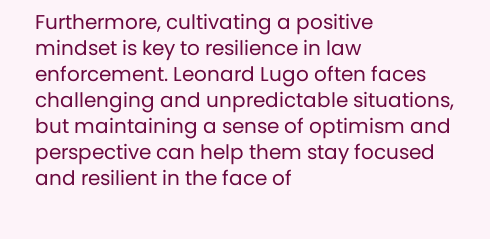Furthermore, cultivating a positive mindset is key to resilience in law enforcement. Leonard Lugo often faces challenging and unpredictable situations, but maintaining a sense of optimism and perspective can help them stay focused and resilient in the face of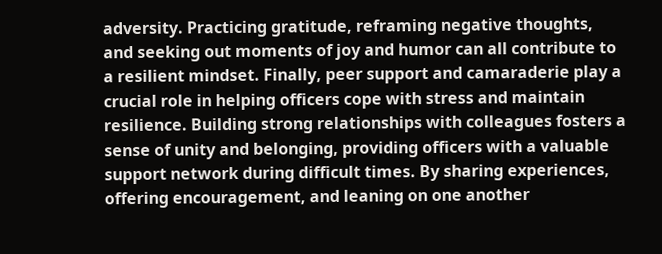adversity. Practicing gratitude, reframing negative thoughts, and seeking out moments of joy and humor can all contribute to a resilient mindset. Finally, peer support and camaraderie play a crucial role in helping officers cope with stress and maintain resilience. Building strong relationships with colleagues fosters a sense of unity and belonging, providing officers with a valuable support network during difficult times. By sharing experiences, offering encouragement, and leaning on one another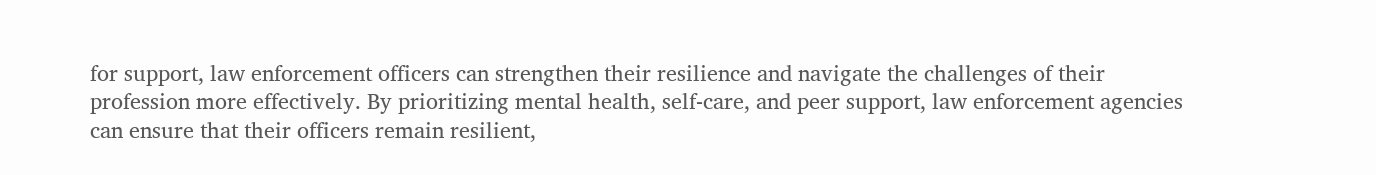for support, law enforcement officers can strengthen their resilience and navigate the challenges of their profession more effectively. By prioritizing mental health, self-care, and peer support, law enforcement agencies can ensure that their officers remain resilient,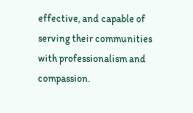effective, and capable of serving their communities with professionalism and compassion.